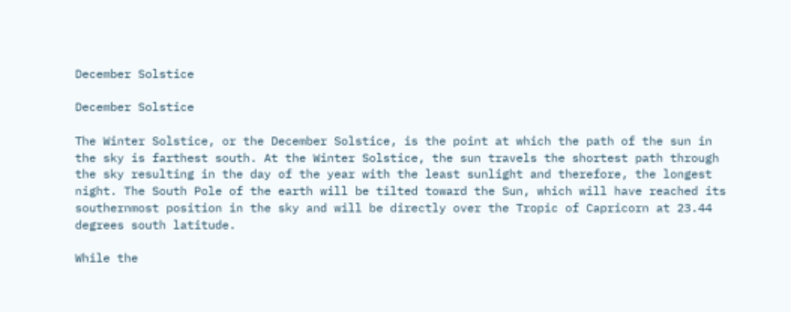December Solstice

December Solstice

The Winter Solstice, or the December Solstice, is the point at which the path of the sun in the sky is farthest south. At the Winter Solstice, the sun travels the shortest path through the sky resulting in the day of the year with the least sunlight and therefore, the longest night. The South Pole of the earth will be tilted toward the Sun, which will have reached its southernmost position in the sky and will be directly over the Tropic of Capricorn at 23.44 degrees south latitude.

While the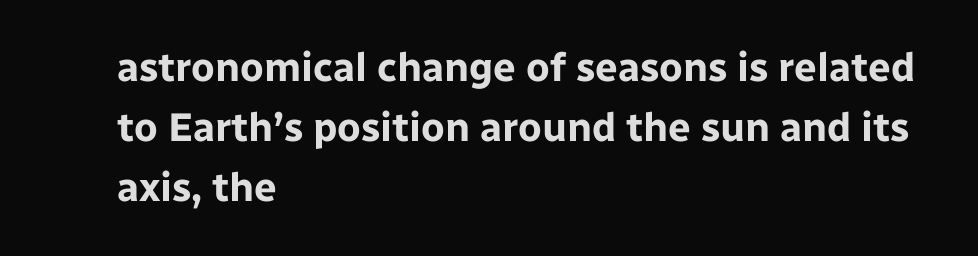astronomical change of seasons is related to Earth’s position around the sun and its axis, the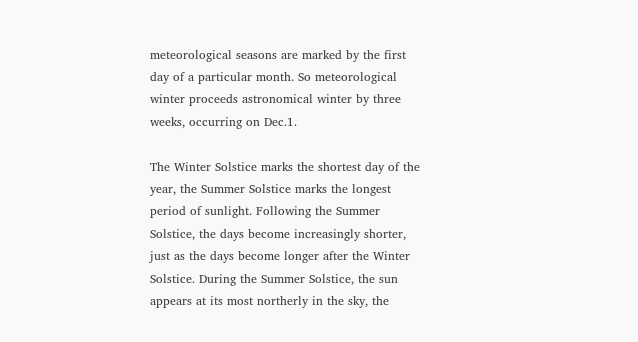meteorological seasons are marked by the first day of a particular month. So meteorological winter proceeds astronomical winter by three weeks, occurring on Dec.1.

The Winter Solstice marks the shortest day of the year, the Summer Solstice marks the longest period of sunlight. Following the Summer Solstice, the days become increasingly shorter, just as the days become longer after the Winter Solstice. During the Summer Solstice, the sun appears at its most northerly in the sky, the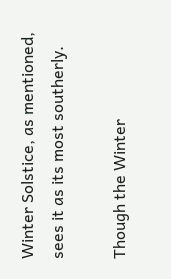Winter Solstice, as mentioned, sees it as its most southerly.

Though the Winter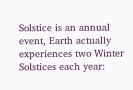Solstice is an annual event, Earth actually experiences two Winter Solstices each year: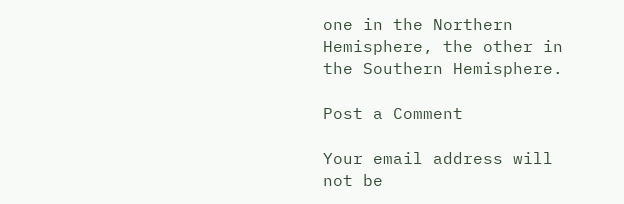one in the Northern Hemisphere, the other in the Southern Hemisphere.

Post a Comment

Your email address will not be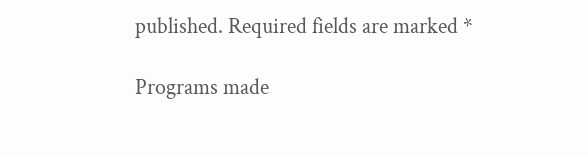published. Required fields are marked *

Programs made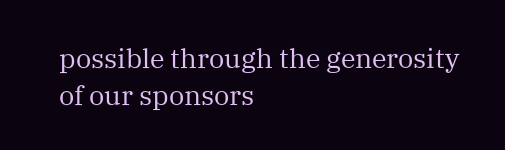possible through the generosity of our sponsors